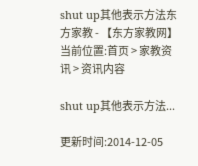shut up其他表示方法东方家教 - 【东方家教网】
当前位置:首页 > 家教资讯 > 资讯内容

shut up其他表示方法...

更新时间:2014-12-05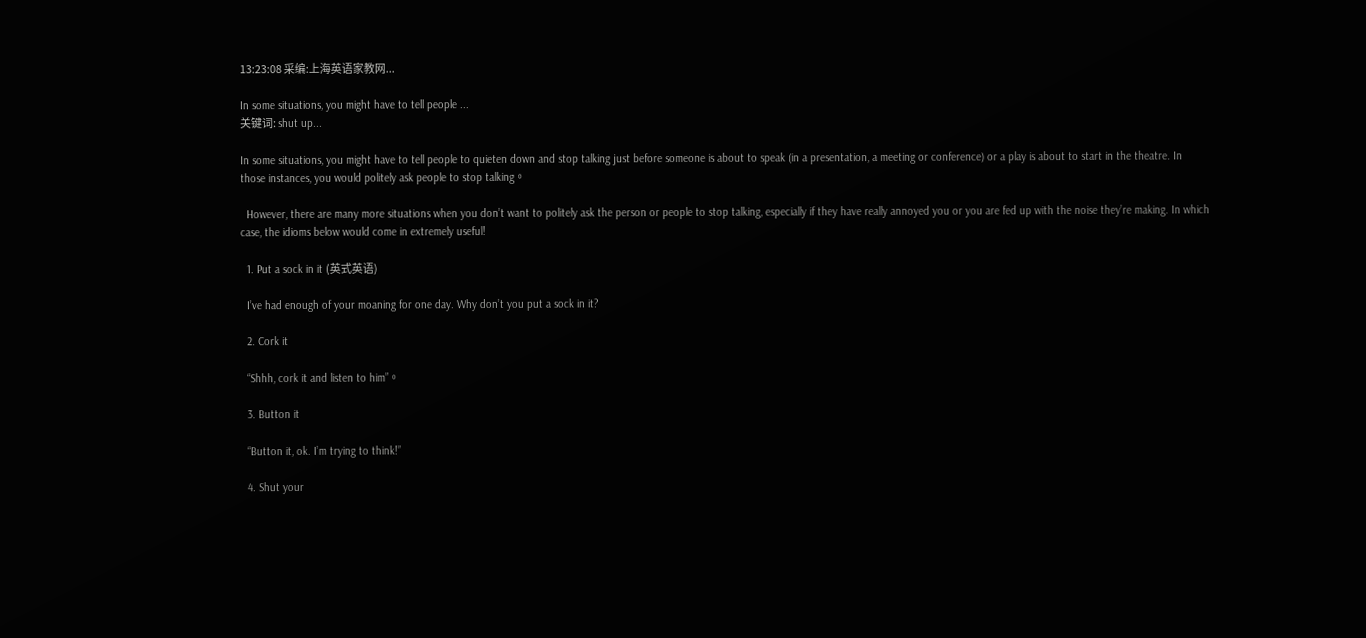13:23:08 采编:上海英语家教网...

In some situations, you might have to tell people ...
关键词: shut up...

In some situations, you might have to tell people to quieten down and stop talking just before someone is about to speak (in a presentation, a meeting or conference) or a play is about to start in the theatre. In those instances, you would politely ask people to stop talking。

  However, there are many more situations when you don’t want to politely ask the person or people to stop talking, especially if they have really annoyed you or you are fed up with the noise they’re making. In which case, the idioms below would come in extremely useful!

  1. Put a sock in it (英式英语)

  I’ve had enough of your moaning for one day. Why don’t you put a sock in it?

  2. Cork it

  “Shhh, cork it and listen to him”。

  3. Button it

  “Button it, ok. I’m trying to think!”

  4. Shut your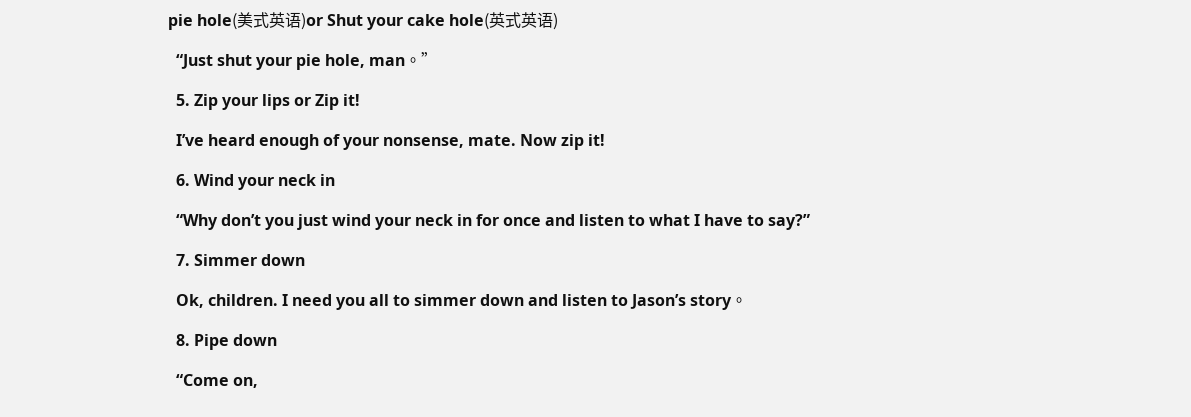pie hole(美式英语)or Shut your cake hole(英式英语)

  “Just shut your pie hole, man。”

  5. Zip your lips or Zip it!

  I’ve heard enough of your nonsense, mate. Now zip it!

  6. Wind your neck in

  “Why don’t you just wind your neck in for once and listen to what I have to say?”

  7. Simmer down

  Ok, children. I need you all to simmer down and listen to Jason’s story。

  8. Pipe down

  “Come on,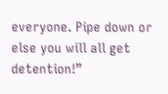everyone. Pipe down or else you will all get detention!”